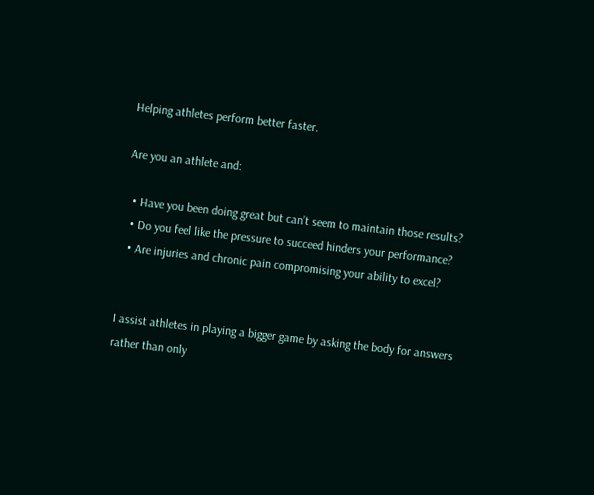Helping athletes perform better faster.

Are you an athlete and:

  • Have you been doing great but can’t seem to maintain those results?
  • Do you feel like the pressure to succeed hinders your performance?
  • Are injuries and chronic pain compromising your ability to excel?


I assist athletes in playing a bigger game by asking the body for answers rather than only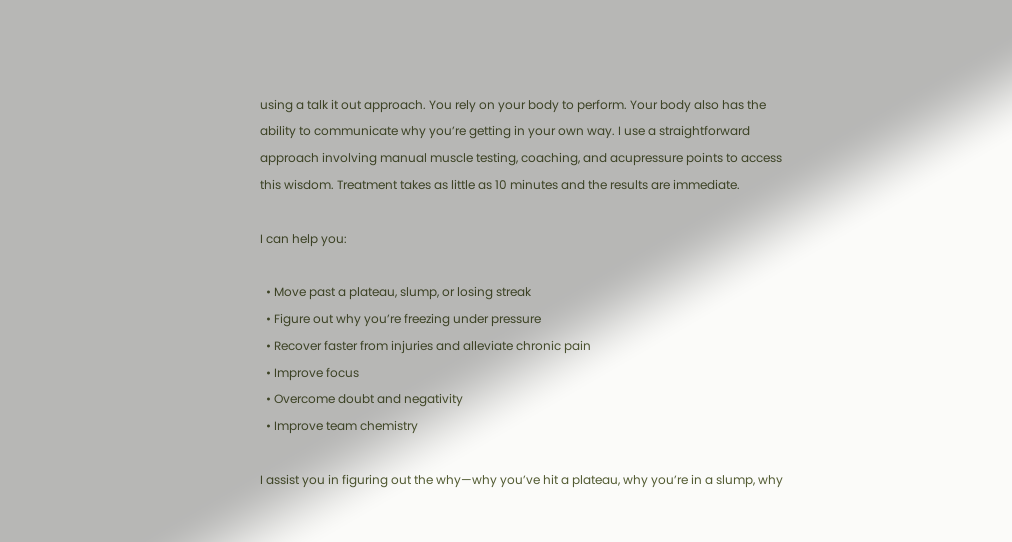using a talk it out approach. You rely on your body to perform. Your body also has the ability to communicate why you’re getting in your own way. I use a straightforward approach involving manual muscle testing, coaching, and acupressure points to access this wisdom. Treatment takes as little as 10 minutes and the results are immediate.

I can help you:

  • Move past a plateau, slump, or losing streak
  • Figure out why you’re freezing under pressure
  • Recover faster from injuries and alleviate chronic pain
  • Improve focus
  • Overcome doubt and negativity
  • Improve team chemistry

I assist you in figuring out the why—why you’ve hit a plateau, why you’re in a slump, why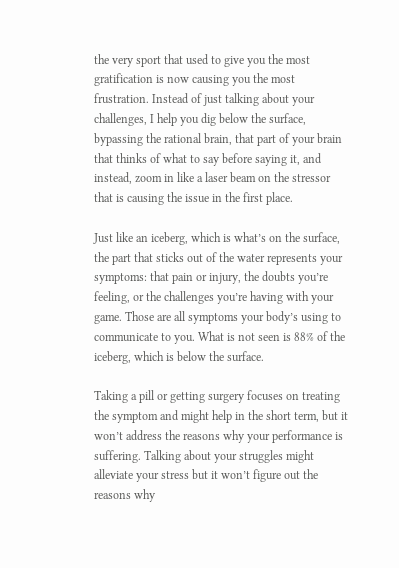the very sport that used to give you the most gratification is now causing you the most frustration. Instead of just talking about your challenges, I help you dig below the surface, bypassing the rational brain, that part of your brain that thinks of what to say before saying it, and instead, zoom in like a laser beam on the stressor that is causing the issue in the first place.

Just like an iceberg, which is what’s on the surface, the part that sticks out of the water represents your symptoms: that pain or injury, the doubts you’re feeling, or the challenges you’re having with your game. Those are all symptoms your body’s using to communicate to you. What is not seen is 88% of the iceberg, which is below the surface.

Taking a pill or getting surgery focuses on treating the symptom and might help in the short term, but it won’t address the reasons why your performance is suffering. Talking about your struggles might alleviate your stress but it won’t figure out the reasons why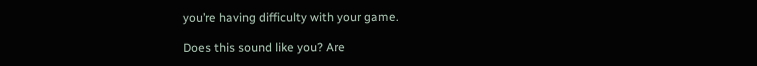you’re having difficulty with your game.

Does this sound like you? Are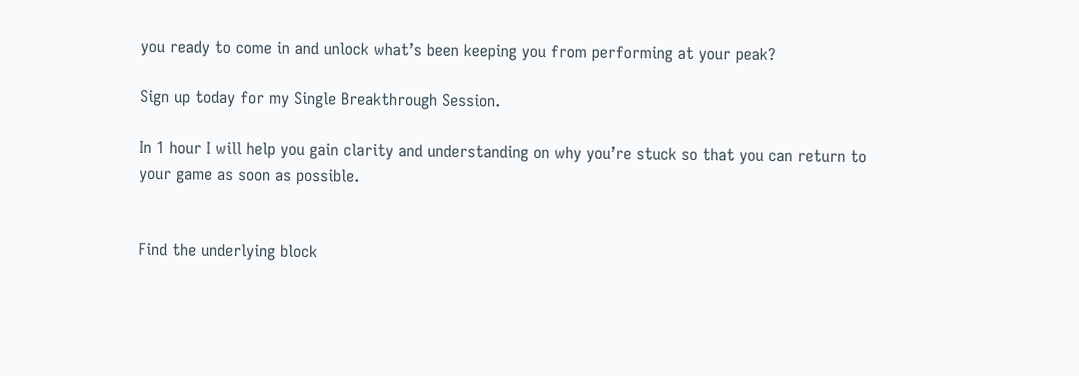you ready to come in and unlock what’s been keeping you from performing at your peak?

Sign up today for my Single Breakthrough Session.

In 1 hour I will help you gain clarity and understanding on why you’re stuck so that you can return to your game as soon as possible.


Find the underlying block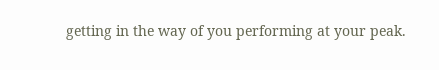getting in the way of you performing at your peak.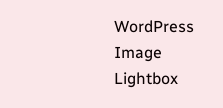WordPress Image Lightbox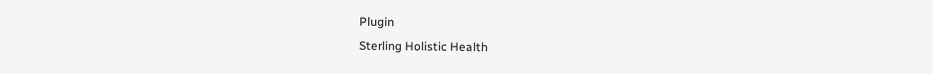Plugin
Sterling Holistic Health